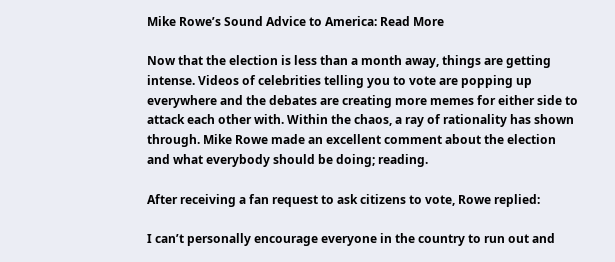Mike Rowe’s Sound Advice to America: Read More

Now that the election is less than a month away, things are getting intense. Videos of celebrities telling you to vote are popping up everywhere and the debates are creating more memes for either side to attack each other with. Within the chaos, a ray of rationality has shown through. Mike Rowe made an excellent comment about the election and what everybody should be doing; reading.

After receiving a fan request to ask citizens to vote, Rowe replied:

I can’t personally encourage everyone in the country to run out and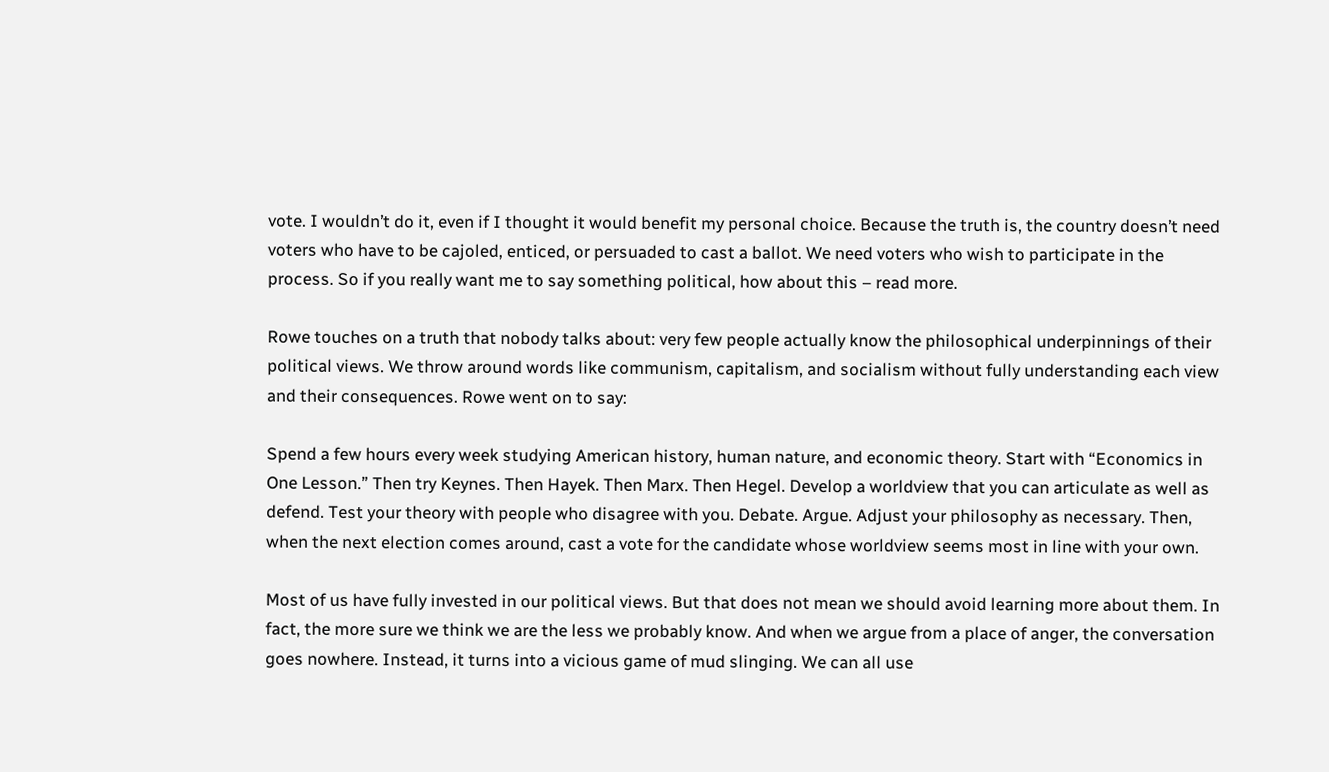vote. I wouldn’t do it, even if I thought it would benefit my personal choice. Because the truth is, the country doesn’t need voters who have to be cajoled, enticed, or persuaded to cast a ballot. We need voters who wish to participate in the process. So if you really want me to say something political, how about this – read more.

Rowe touches on a truth that nobody talks about: very few people actually know the philosophical underpinnings of their political views. We throw around words like communism, capitalism, and socialism without fully understanding each view and their consequences. Rowe went on to say:

Spend a few hours every week studying American history, human nature, and economic theory. Start with “Economics in One Lesson.” Then try Keynes. Then Hayek. Then Marx. Then Hegel. Develop a worldview that you can articulate as well as defend. Test your theory with people who disagree with you. Debate. Argue. Adjust your philosophy as necessary. Then, when the next election comes around, cast a vote for the candidate whose worldview seems most in line with your own.

Most of us have fully invested in our political views. But that does not mean we should avoid learning more about them. In fact, the more sure we think we are the less we probably know. And when we argue from a place of anger, the conversation goes nowhere. Instead, it turns into a vicious game of mud slinging. We can all use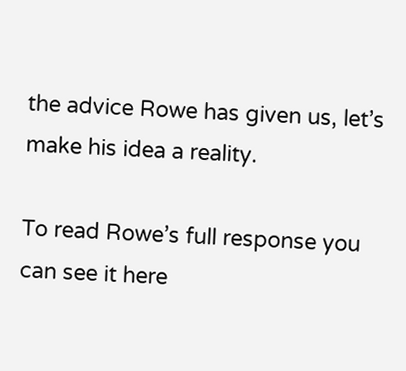the advice Rowe has given us, let’s make his idea a reality.

To read Rowe’s full response you can see it here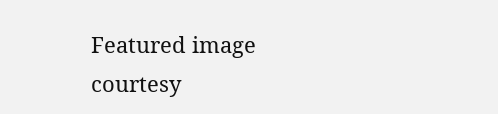Featured image courtesy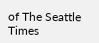of The Seattle Times